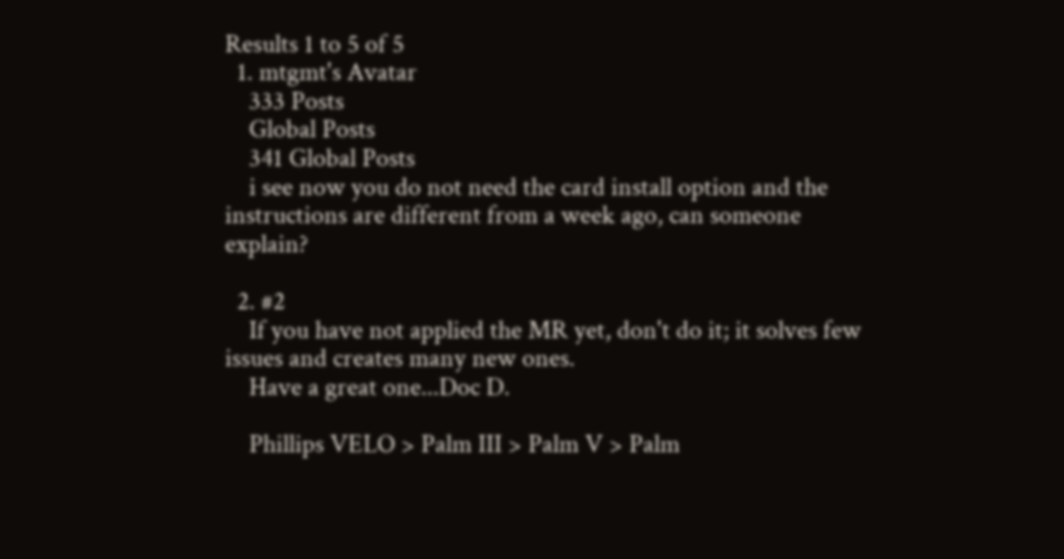Results 1 to 5 of 5
  1. mtgmt's Avatar
    333 Posts
    Global Posts
    341 Global Posts
    i see now you do not need the card install option and the instructions are different from a week ago, can someone explain?

  2. #2
    If you have not applied the MR yet, don't do it; it solves few issues and creates many new ones.
    Have a great one...Doc D.

    Phillips VELO > Palm III > Palm V > Palm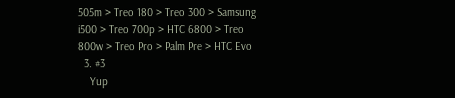505m > Treo 180 > Treo 300 > Samsung i500 > Treo 700p > HTC 6800 > Treo 800w > Treo Pro > Palm Pre > HTC Evo
  3. #3
    Yup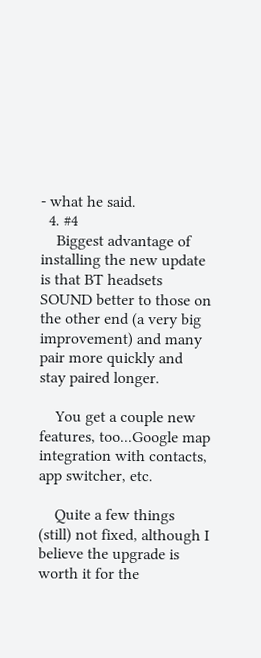- what he said.
  4. #4
    Biggest advantage of installing the new update is that BT headsets SOUND better to those on the other end (a very big improvement) and many pair more quickly and stay paired longer.

    You get a couple new features, too...Google map integration with contacts, app switcher, etc.

    Quite a few things (still) not fixed, although I believe the upgrade is worth it for the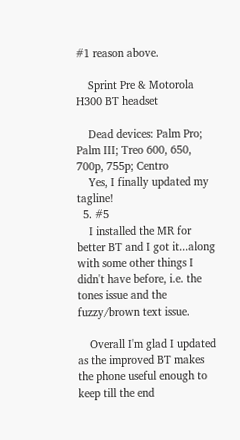#1 reason above.

    Sprint Pre & Motorola H300 BT headset

    Dead devices: Palm Pro; Palm III; Treo 600, 650, 700p, 755p; Centro
    Yes, I finally updated my tagline!
  5. #5
    I installed the MR for better BT and I got it...along with some other things I didn't have before, i.e. the tones issue and the fuzzy/brown text issue.

    Overall I'm glad I updated as the improved BT makes the phone useful enough to keep till the end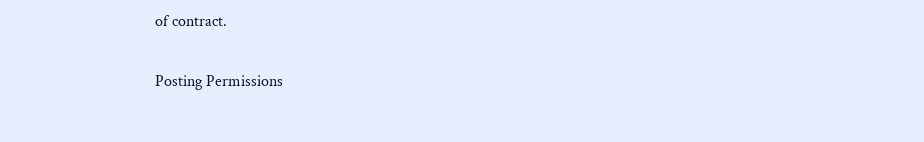of contract.

Posting Permissions